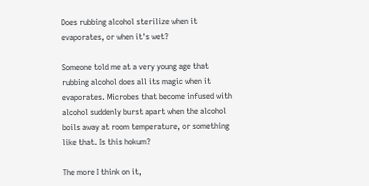Does rubbing alcohol sterilize when it evaporates, or when it's wet?

Someone told me at a very young age that rubbing alcohol does all its magic when it evaporates. Microbes that become infused with alcohol suddenly burst apart when the alcohol boils away at room temperature, or something like that. Is this hokum?

The more I think on it,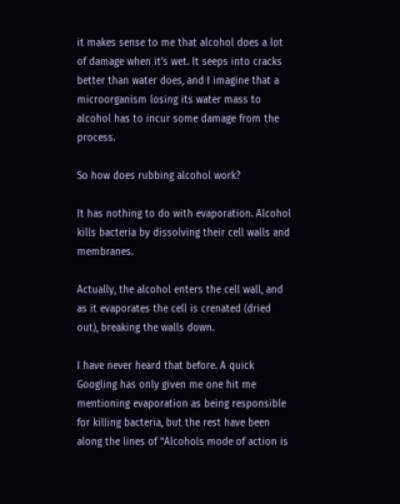it makes sense to me that alcohol does a lot of damage when it’s wet. It seeps into cracks better than water does, and I imagine that a microorganism losing its water mass to alcohol has to incur some damage from the process.

So how does rubbing alcohol work?

It has nothing to do with evaporation. Alcohol kills bacteria by dissolving their cell walls and membranes.

Actually, the alcohol enters the cell wall, and as it evaporates the cell is crenated (dried out), breaking the walls down.

I have never heard that before. A quick Googling has only given me one hit me mentioning evaporation as being responsible for killing bacteria, but the rest have been along the lines of “Alcohols mode of action is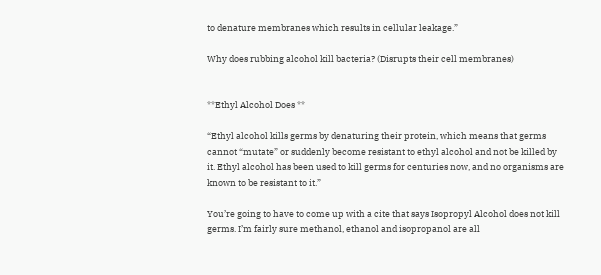to denature membranes which results in cellular leakage.”

Why does rubbing alcohol kill bacteria? (Disrupts their cell membranes)


**Ethyl Alcohol Does **

“Ethyl alcohol kills germs by denaturing their protein, which means that germs cannot “mutate” or suddenly become resistant to ethyl alcohol and not be killed by it. Ethyl alcohol has been used to kill germs for centuries now, and no organisms are known to be resistant to it.”

You’re going to have to come up with a cite that says Isopropyl Alcohol does not kill germs. I’m fairly sure methanol, ethanol and isopropanol are all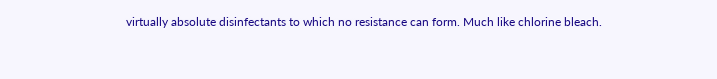virtually absolute disinfectants to which no resistance can form. Much like chlorine bleach.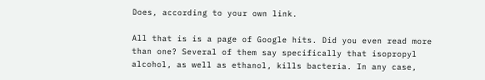Does, according to your own link.

All that is is a page of Google hits. Did you even read more than one? Several of them say specifically that isopropyl alcohol, as well as ethanol, kills bacteria. In any case,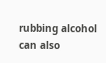rubbing alcohol can also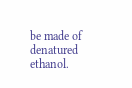be made of denatured ethanol.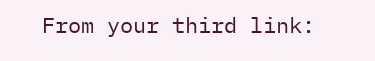From your third link: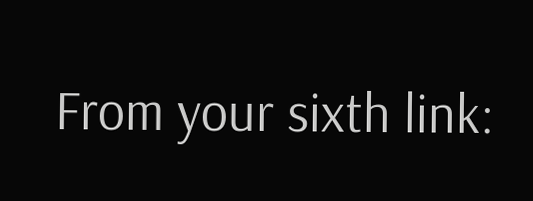From your sixth link: